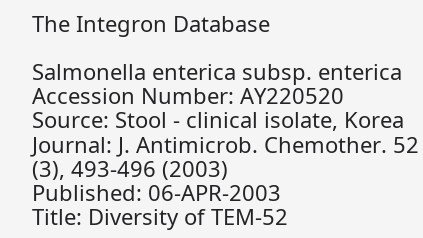The Integron Database

Salmonella enterica subsp. enterica
Accession Number: AY220520
Source: Stool - clinical isolate, Korea
Journal: J. Antimicrob. Chemother. 52 (3), 493-496 (2003)
Published: 06-APR-2003
Title: Diversity of TEM-52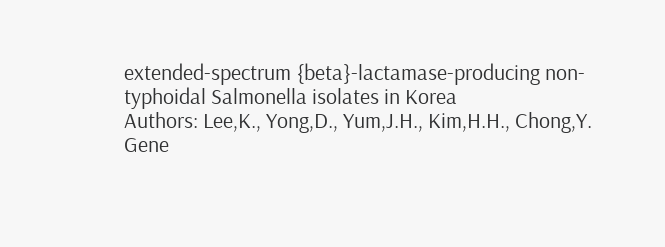extended-spectrum {beta}-lactamase-producing non-typhoidal Salmonella isolates in Korea
Authors: Lee,K., Yong,D., Yum,J.H., Kim,H.H., Chong,Y.
Gene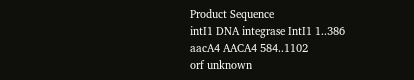Product Sequence
intI1 DNA integrase IntI1 1..386
aacA4 AACA4 584..1102
orf unknown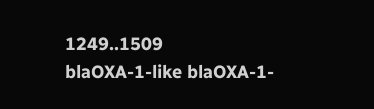1249..1509
blaOXA-1-like blaOXA-1-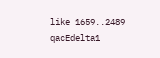like 1659..2489
qacEdelta1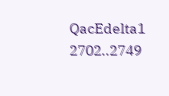QacEdelta1 2702..2749